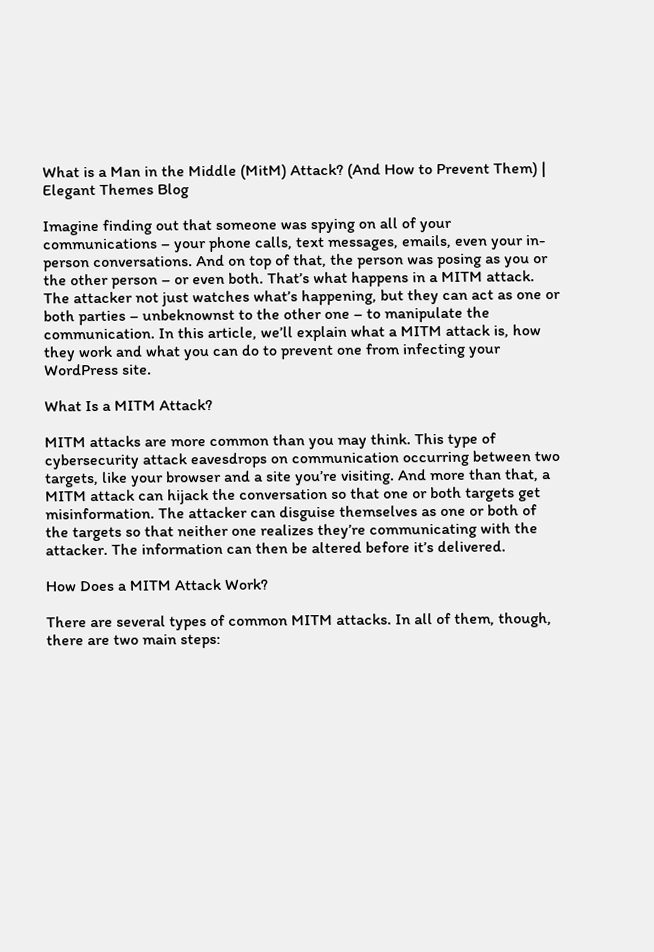What is a Man in the Middle (MitM) Attack? (And How to Prevent Them) | Elegant Themes Blog

Imagine finding out that someone was spying on all of your communications – your phone calls, text messages, emails, even your in-person conversations. And on top of that, the person was posing as you or the other person – or even both. That’s what happens in a MITM attack. The attacker not just watches what’s happening, but they can act as one or both parties – unbeknownst to the other one – to manipulate the communication. In this article, we’ll explain what a MITM attack is, how they work and what you can do to prevent one from infecting your WordPress site.

What Is a MITM Attack?

MITM attacks are more common than you may think. This type of cybersecurity attack eavesdrops on communication occurring between two targets, like your browser and a site you’re visiting. And more than that, a MITM attack can hijack the conversation so that one or both targets get misinformation. The attacker can disguise themselves as one or both of the targets so that neither one realizes they’re communicating with the attacker. The information can then be altered before it’s delivered.

How Does a MITM Attack Work?

There are several types of common MITM attacks. In all of them, though, there are two main steps: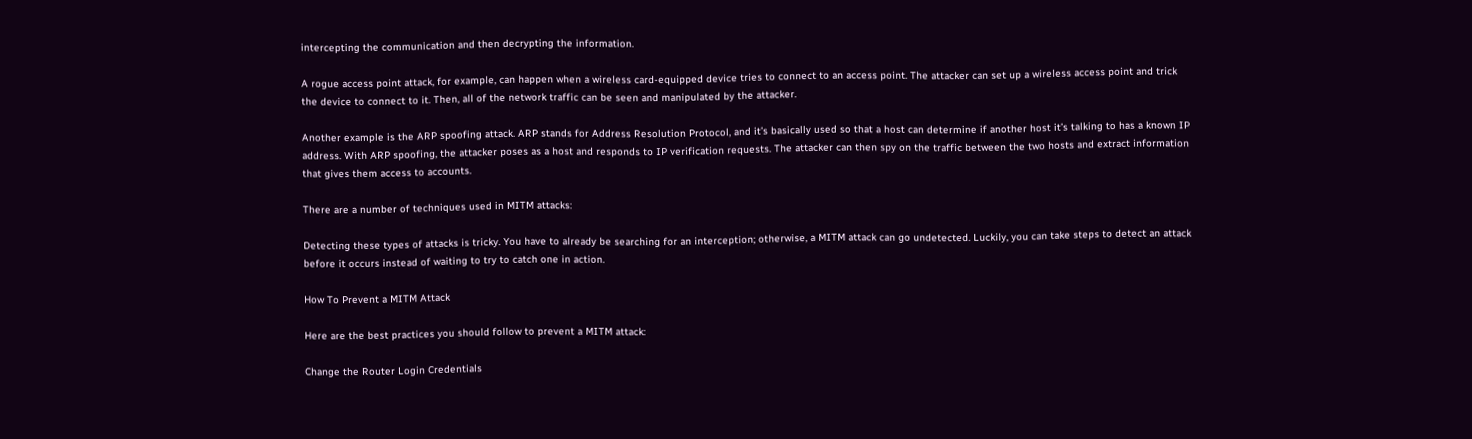intercepting the communication and then decrypting the information.

A rogue access point attack, for example, can happen when a wireless card-equipped device tries to connect to an access point. The attacker can set up a wireless access point and trick the device to connect to it. Then, all of the network traffic can be seen and manipulated by the attacker.

Another example is the ARP spoofing attack. ARP stands for Address Resolution Protocol, and it’s basically used so that a host can determine if another host it’s talking to has a known IP address. With ARP spoofing, the attacker poses as a host and responds to IP verification requests. The attacker can then spy on the traffic between the two hosts and extract information that gives them access to accounts.

There are a number of techniques used in MITM attacks:

Detecting these types of attacks is tricky. You have to already be searching for an interception; otherwise, a MITM attack can go undetected. Luckily, you can take steps to detect an attack before it occurs instead of waiting to try to catch one in action.

How To Prevent a MITM Attack

Here are the best practices you should follow to prevent a MITM attack:

Change the Router Login Credentials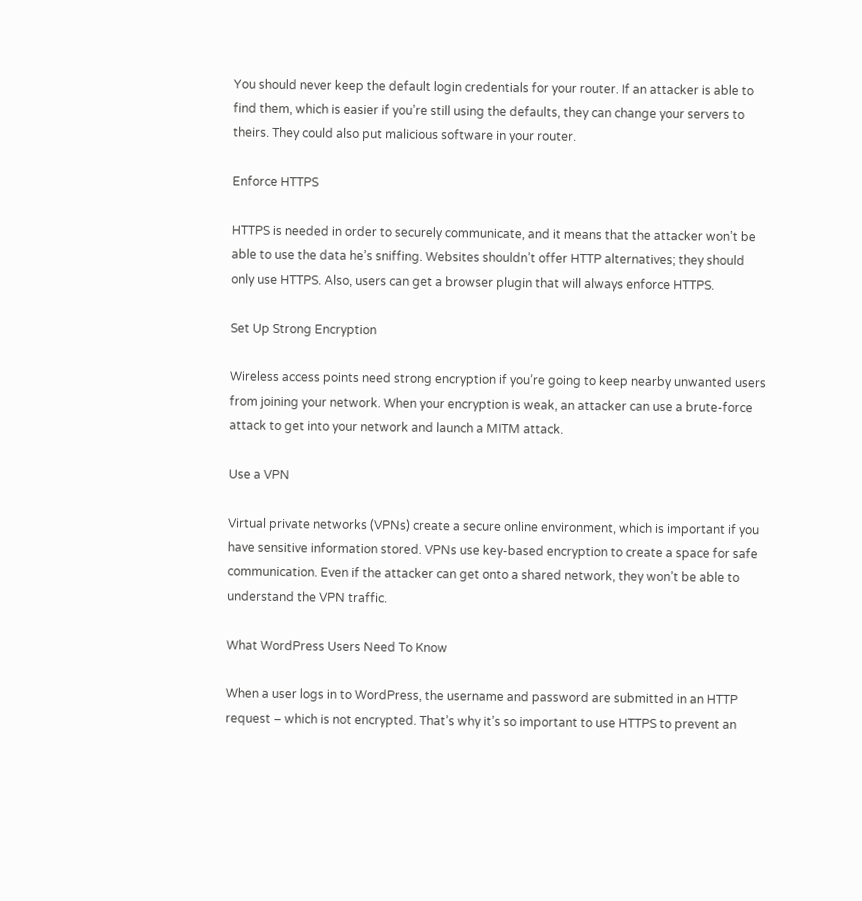You should never keep the default login credentials for your router. If an attacker is able to find them, which is easier if you’re still using the defaults, they can change your servers to theirs. They could also put malicious software in your router.

Enforce HTTPS

HTTPS is needed in order to securely communicate, and it means that the attacker won’t be able to use the data he’s sniffing. Websites shouldn’t offer HTTP alternatives; they should only use HTTPS. Also, users can get a browser plugin that will always enforce HTTPS.

Set Up Strong Encryption

Wireless access points need strong encryption if you’re going to keep nearby unwanted users from joining your network. When your encryption is weak, an attacker can use a brute-force attack to get into your network and launch a MITM attack.

Use a VPN

Virtual private networks (VPNs) create a secure online environment, which is important if you have sensitive information stored. VPNs use key-based encryption to create a space for safe communication. Even if the attacker can get onto a shared network, they won’t be able to understand the VPN traffic.

What WordPress Users Need To Know

When a user logs in to WordPress, the username and password are submitted in an HTTP request – which is not encrypted. That’s why it’s so important to use HTTPS to prevent an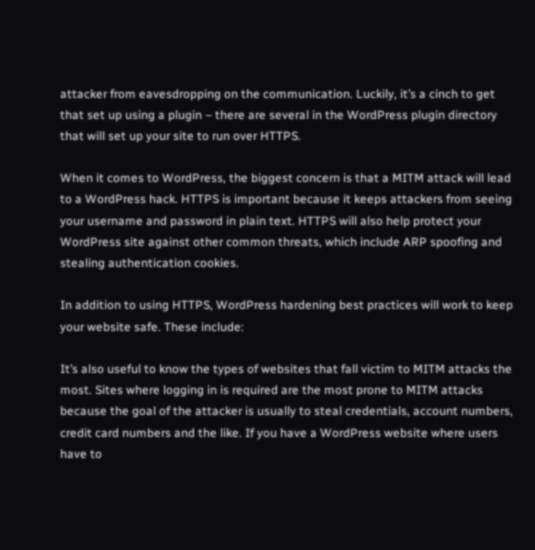attacker from eavesdropping on the communication. Luckily, it’s a cinch to get that set up using a plugin – there are several in the WordPress plugin directory that will set up your site to run over HTTPS.

When it comes to WordPress, the biggest concern is that a MITM attack will lead to a WordPress hack. HTTPS is important because it keeps attackers from seeing your username and password in plain text. HTTPS will also help protect your WordPress site against other common threats, which include ARP spoofing and stealing authentication cookies.

In addition to using HTTPS, WordPress hardening best practices will work to keep your website safe. These include:

It’s also useful to know the types of websites that fall victim to MITM attacks the most. Sites where logging in is required are the most prone to MITM attacks because the goal of the attacker is usually to steal credentials, account numbers, credit card numbers and the like. If you have a WordPress website where users have to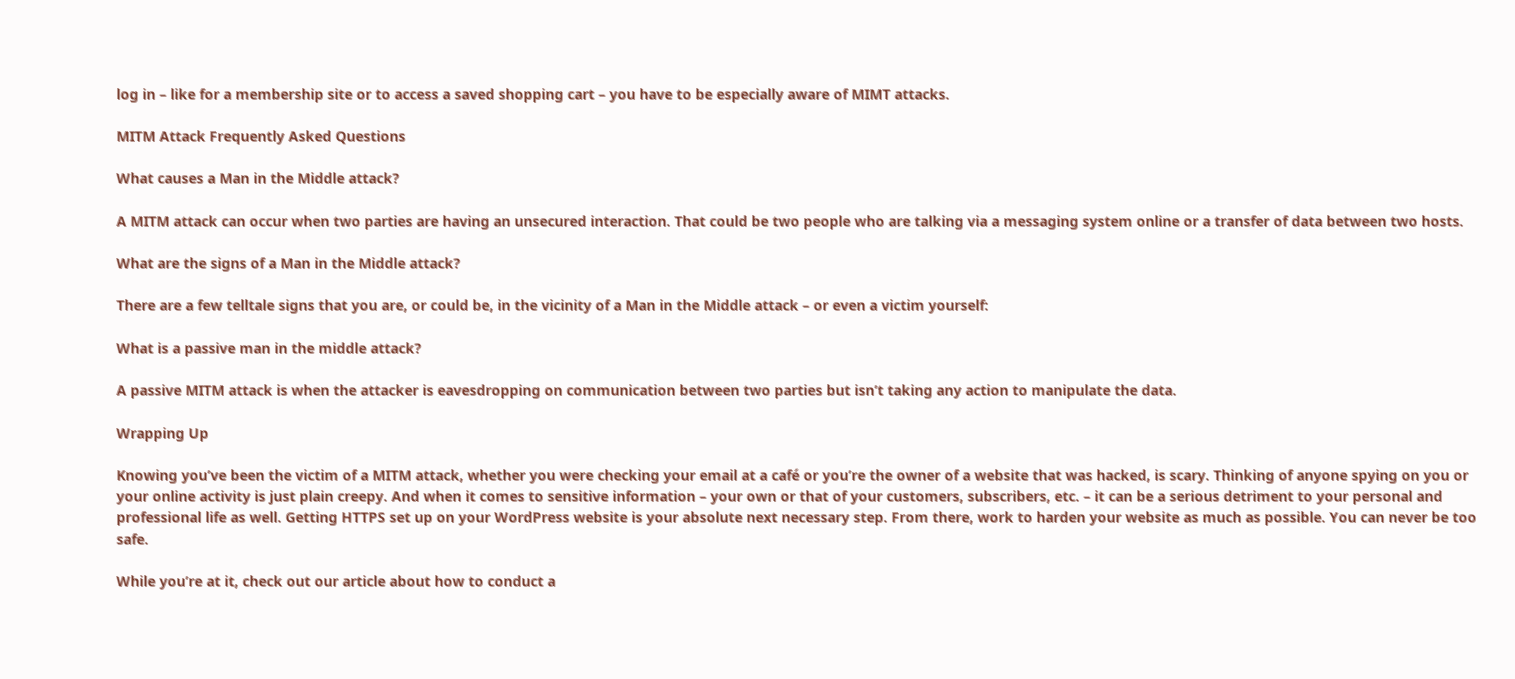log in – like for a membership site or to access a saved shopping cart – you have to be especially aware of MIMT attacks.

MITM Attack Frequently Asked Questions

What causes a Man in the Middle attack?

A MITM attack can occur when two parties are having an unsecured interaction. That could be two people who are talking via a messaging system online or a transfer of data between two hosts.

What are the signs of a Man in the Middle attack?

There are a few telltale signs that you are, or could be, in the vicinity of a Man in the Middle attack – or even a victim yourself:

What is a passive man in the middle attack?

A passive MITM attack is when the attacker is eavesdropping on communication between two parties but isn’t taking any action to manipulate the data.

Wrapping Up

Knowing you’ve been the victim of a MITM attack, whether you were checking your email at a café or you’re the owner of a website that was hacked, is scary. Thinking of anyone spying on you or your online activity is just plain creepy. And when it comes to sensitive information – your own or that of your customers, subscribers, etc. – it can be a serious detriment to your personal and professional life as well. Getting HTTPS set up on your WordPress website is your absolute next necessary step. From there, work to harden your website as much as possible. You can never be too safe.

While you’re at it, check out our article about how to conduct a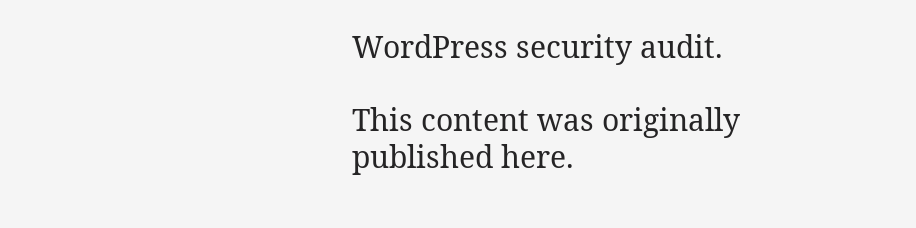WordPress security audit.

This content was originally published here.